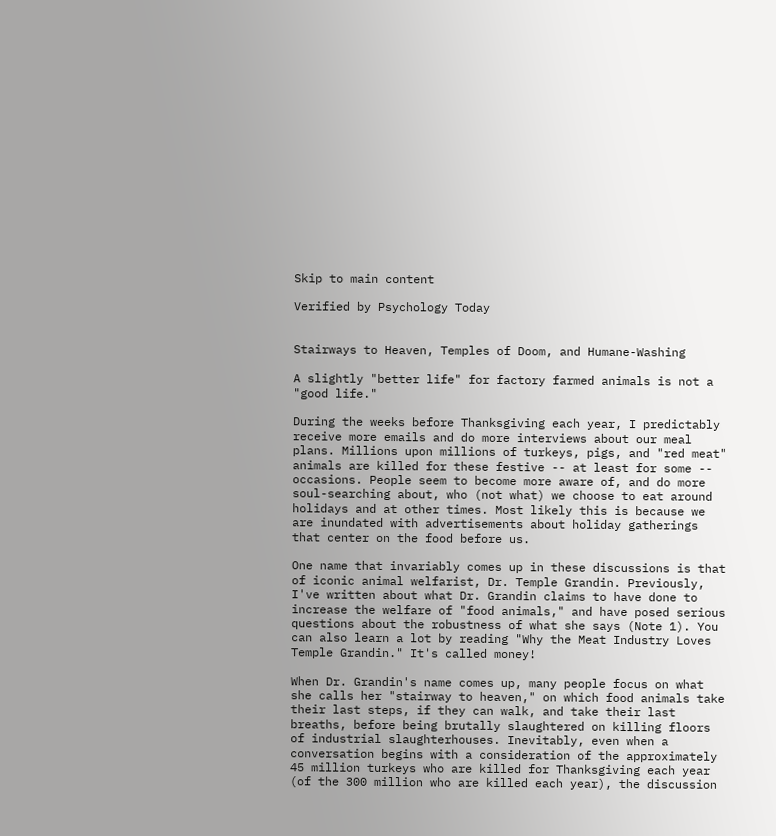Skip to main content

Verified by Psychology Today


Stairways to Heaven, Temples of Doom, and Humane-Washing

A slightly "better life" for factory farmed animals is not a "good life."

During the weeks before Thanksgiving each year, I predictably receive more emails and do more interviews about our meal plans. Millions upon millions of turkeys, pigs, and "red meat" animals are killed for these festive -- at least for some -- occasions. People seem to become more aware of, and do more soul-searching about, who (not what) we choose to eat around holidays and at other times. Most likely this is because we are inundated with advertisements about holiday gatherings that center on the food before us.

One name that invariably comes up in these discussions is that of iconic animal welfarist, Dr. Temple Grandin. Previously, I've written about what Dr. Grandin claims to have done to increase the welfare of "food animals," and have posed serious questions about the robustness of what she says (Note 1). You can also learn a lot by reading "Why the Meat Industry Loves Temple Grandin." It's called money!

When Dr. Grandin's name comes up, many people focus on what she calls her "stairway to heaven," on which food animals take their last steps, if they can walk, and take their last breaths, before being brutally slaughtered on killing floors of industrial slaughterhouses. Inevitably, even when a conversation begins with a consideration of the approximately 45 million turkeys who are killed for Thanksgiving each year (of the 300 million who are killed each year), the discussion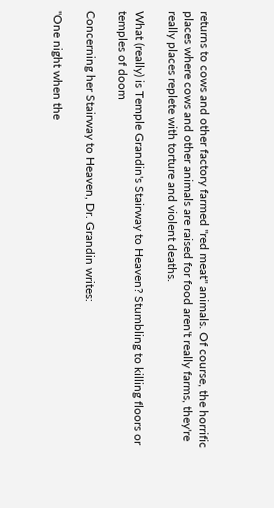returns to cows and other factory farmed "red meat" animals. Of course, the horrific places where cows and other animals are raised for food aren't really farms, they're really places replete with torture and violent deaths.

What (really) is Temple Grandin's Stairway to Heaven? Stumbling to killing floors or temples of doom

Concerning her Stairway to Heaven, Dr. Grandin writes:

"One night when the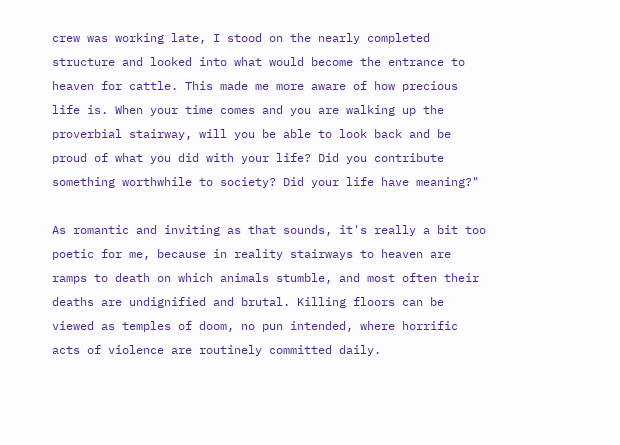crew was working late, I stood on the nearly completed structure and looked into what would become the entrance to heaven for cattle. This made me more aware of how precious life is. When your time comes and you are walking up the proverbial stairway, will you be able to look back and be proud of what you did with your life? Did you contribute something worthwhile to society? Did your life have meaning?"

As romantic and inviting as that sounds, it's really a bit too poetic for me, because in reality stairways to heaven are ramps to death on which animals stumble, and most often their deaths are undignified and brutal. Killing floors can be viewed as temples of doom, no pun intended, where horrific acts of violence are routinely committed daily.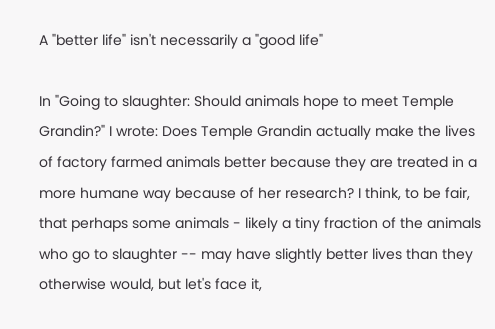A "better life" isn't necessarily a "good life"

In "Going to slaughter: Should animals hope to meet Temple Grandin?" I wrote: Does Temple Grandin actually make the lives of factory farmed animals better because they are treated in a more humane way because of her research? I think, to be fair, that perhaps some animals - likely a tiny fraction of the animals who go to slaughter -- may have slightly better lives than they otherwise would, but let's face it,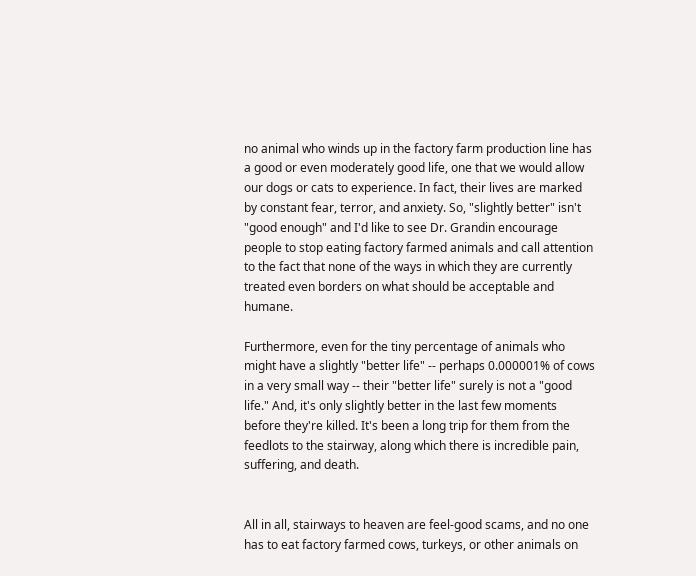no animal who winds up in the factory farm production line has a good or even moderately good life, one that we would allow our dogs or cats to experience. In fact, their lives are marked by constant fear, terror, and anxiety. So, "slightly better" isn't "good enough" and I'd like to see Dr. Grandin encourage people to stop eating factory farmed animals and call attention to the fact that none of the ways in which they are currently treated even borders on what should be acceptable and humane.

Furthermore, even for the tiny percentage of animals who might have a slightly "better life" -- perhaps 0.000001% of cows in a very small way -- their "better life" surely is not a "good life." And, it's only slightly better in the last few moments before they're killed. It's been a long trip for them from the feedlots to the stairway, along which there is incredible pain, suffering, and death.


All in all, stairways to heaven are feel-good scams, and no one has to eat factory farmed cows, turkeys, or other animals on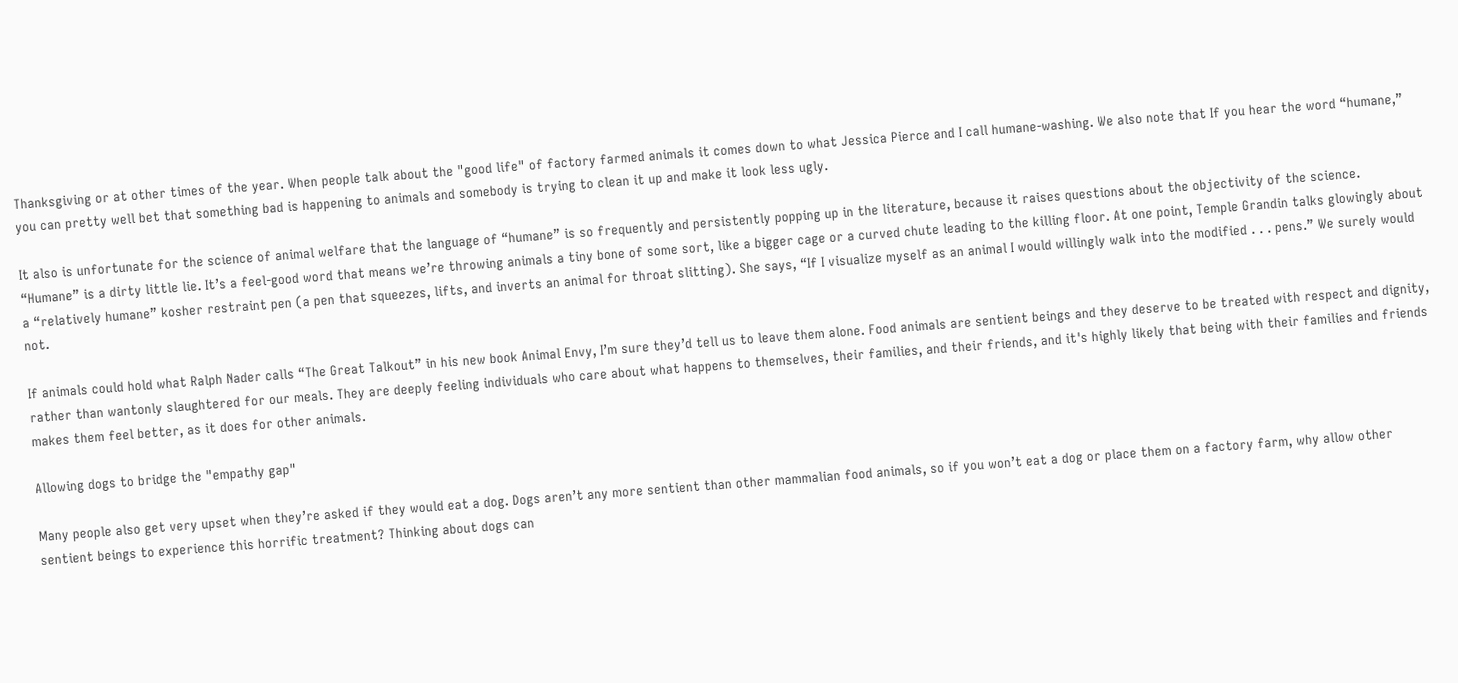Thanksgiving or at other times of the year. When people talk about the "good life" of factory farmed animals it comes down to what Jessica Pierce and I call humane-washing. We also note that If you hear the word “humane,” you can pretty well bet that something bad is happening to animals and somebody is trying to clean it up and make it look less ugly.

It also is unfortunate for the science of animal welfare that the language of “humane” is so frequently and persistently popping up in the literature, because it raises questions about the objectivity of the science. “Humane” is a dirty little lie. It’s a feel-good word that means we’re throwing animals a tiny bone of some sort, like a bigger cage or a curved chute leading to the killing floor. At one point, Temple Grandin talks glowingly about a “relatively humane” kosher restraint pen (a pen that squeezes, lifts, and inverts an animal for throat slitting). She says, “If I visualize myself as an animal I would willingly walk into the modified . . . pens.” We surely would not.

If animals could hold what Ralph Nader calls “The Great Talkout” in his new book Animal Envy, I’m sure they’d tell us to leave them alone. Food animals are sentient beings and they deserve to be treated with respect and dignity, rather than wantonly slaughtered for our meals. They are deeply feeling individuals who care about what happens to themselves, their families, and their friends, and it's highly likely that being with their families and friends makes them feel better, as it does for other animals.

Allowing dogs to bridge the "empathy gap"

Many people also get very upset when they’re asked if they would eat a dog. Dogs aren’t any more sentient than other mammalian food animals, so if you won’t eat a dog or place them on a factory farm, why allow other sentient beings to experience this horrific treatment? Thinking about dogs can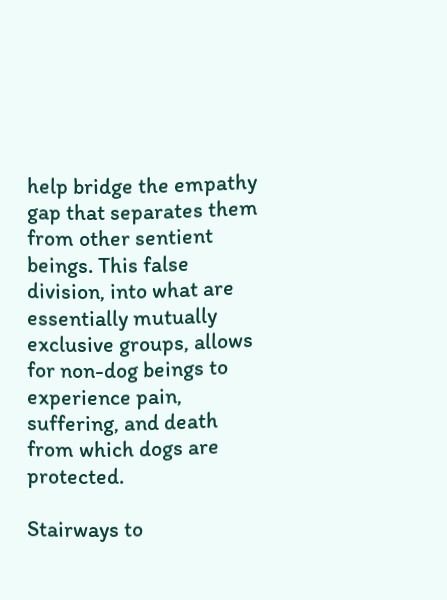help bridge the empathy gap that separates them from other sentient beings. This false division, into what are essentially mutually exclusive groups, allows for non-dog beings to experience pain, suffering, and death from which dogs are protected.

Stairways to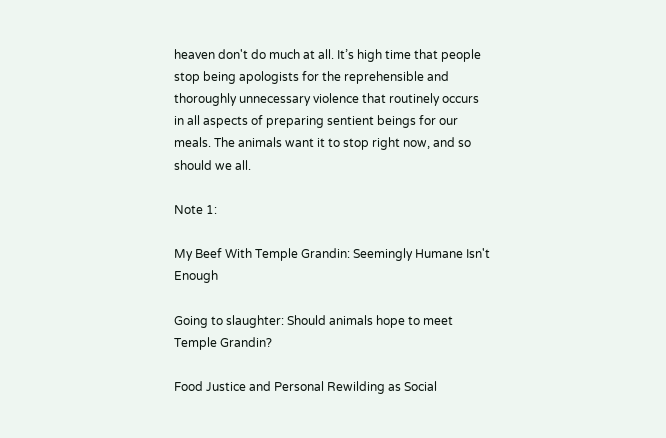heaven don't do much at all. It’s high time that people stop being apologists for the reprehensible and thoroughly unnecessary violence that routinely occurs in all aspects of preparing sentient beings for our meals. The animals want it to stop right now, and so should we all.

Note 1:

My Beef With Temple Grandin: Seemingly Humane Isn't Enough

Going to slaughter: Should animals hope to meet Temple Grandin?

Food Justice and Personal Rewilding as Social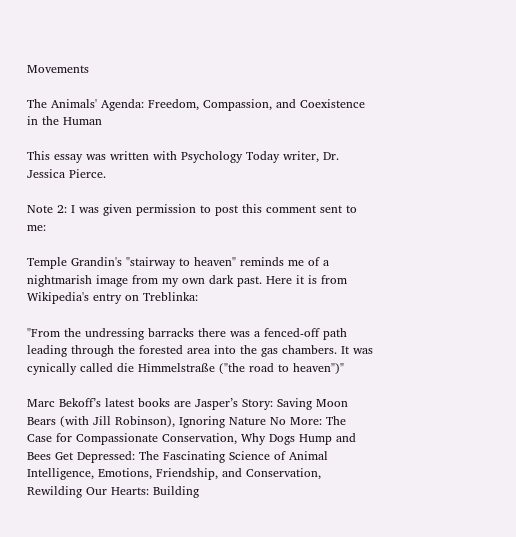Movements

The Animals' Agenda: Freedom, Compassion, and Coexistence in the Human

This essay was written with Psychology Today writer, Dr. Jessica Pierce.

Note 2: I was given permission to post this comment sent to me:

Temple Grandin's "stairway to heaven" reminds me of a nightmarish image from my own dark past. Here it is from Wikipedia's entry on Treblinka:

"From the undressing barracks there was a fenced-off path leading through the forested area into the gas chambers. It was cynically called die Himmelstraße ("the road to heaven")"

Marc Bekoff’s latest books are Jasper’s Story: Saving Moon Bears (with Jill Robinson), Ignoring Nature No More: The Case for Compassionate Conservation, Why Dogs Hump and Bees Get Depressed: The Fascinating Science of Animal Intelligence, Emotions, Friendship, and Conservation, Rewilding Our Hearts: Building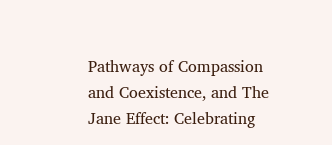Pathways of Compassion and Coexistence, and The Jane Effect: Celebrating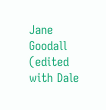Jane Goodall (edited with Dale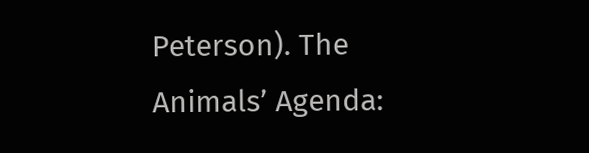Peterson). The Animals’ Agenda: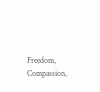Freedom, Compassion,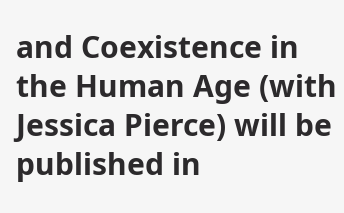and Coexistence in the Human Age (with Jessica Pierce) will be published in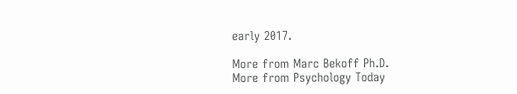early 2017.

More from Marc Bekoff Ph.D.
More from Psychology Today